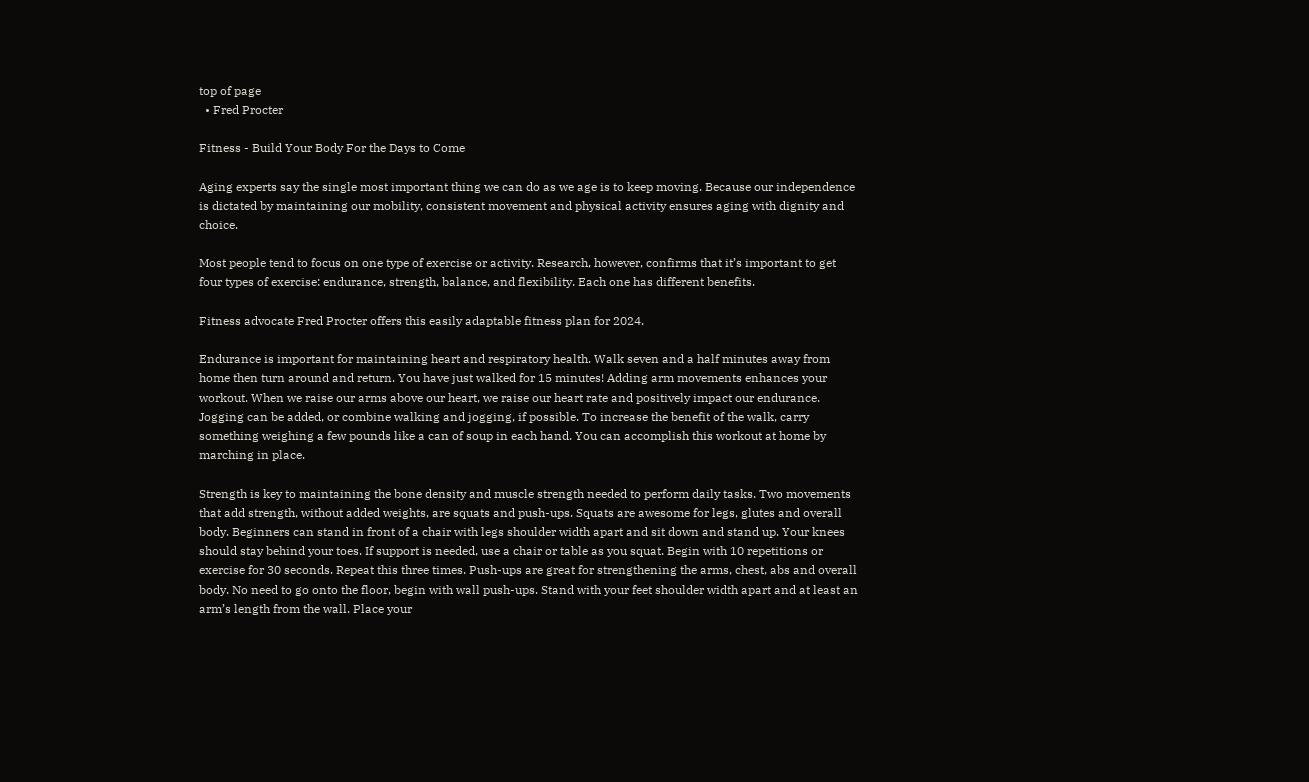top of page
  • Fred Procter

Fitness - Build Your Body For the Days to Come

Aging experts say the single most important thing we can do as we age is to keep moving. Because our independence is dictated by maintaining our mobility, consistent movement and physical activity ensures aging with dignity and choice.

Most people tend to focus on one type of exercise or activity. Research, however, confirms that it’s important to get four types of exercise: endurance, strength, balance, and flexibility. Each one has different benefits.

Fitness advocate Fred Procter offers this easily adaptable fitness plan for 2024.

Endurance is important for maintaining heart and respiratory health. Walk seven and a half minutes away from home then turn around and return. You have just walked for 15 minutes! Adding arm movements enhances your workout. When we raise our arms above our heart, we raise our heart rate and positively impact our endurance. Jogging can be added, or combine walking and jogging, if possible. To increase the benefit of the walk, carry something weighing a few pounds like a can of soup in each hand. You can accomplish this workout at home by marching in place.

Strength is key to maintaining the bone density and muscle strength needed to perform daily tasks. Two movements that add strength, without added weights, are squats and push-ups. Squats are awesome for legs, glutes and overall body. Beginners can stand in front of a chair with legs shoulder width apart and sit down and stand up. Your knees should stay behind your toes. If support is needed, use a chair or table as you squat. Begin with 10 repetitions or exercise for 30 seconds. Repeat this three times. Push-ups are great for strengthening the arms, chest, abs and overall body. No need to go onto the floor, begin with wall push-ups. Stand with your feet shoulder width apart and at least an arm’s length from the wall. Place your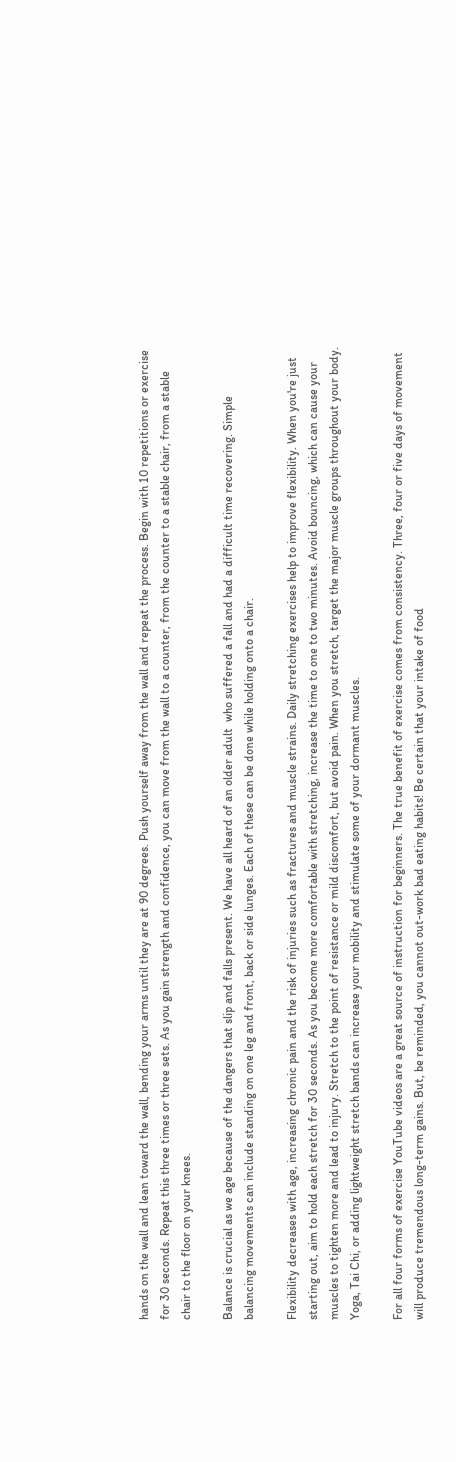hands on the wall and lean toward the wall, bending your arms until they are at 90 degrees. Push yourself away from the wall and repeat the process. Begin with 10 repetitions or exercise for 30 seconds. Repeat this three times or three sets. As you gain strength and confidence, you can move from the wall to a counter, from the counter to a stable chair, from a stable chair to the floor on your knees.

Balance is crucial as we age because of the dangers that slip and falls present. We have all heard of an older adult  who suffered a fall and had a difficult time recovering. Simple balancing movements can include standing on one leg and front, back or side lunges. Each of these can be done while holding onto a chair.

Flexibility decreases with age, increasing chronic pain and the risk of injuries such as fractures and muscle strains. Daily stretching exercises help to improve flexibility. When you're just starting out, aim to hold each stretch for 30 seconds. As you become more comfortable with stretching, increase the time to one to two minutes. Avoid bouncing, which can cause your muscles to tighten more and lead to injury. Stretch to the point of resistance or mild discomfort, but avoid pain. When you stretch, target the major muscle groups throughout your body. Yoga, Tai Chi, or adding lightweight stretch bands can increase your mobility and stimulate some of your dormant muscles.

For all four forms of exercise YouTube videos are a great source of instruction for beginners. The true benefit of exercise comes from consistency. Three, four or five days of movement will produce tremendous long-term gains. But, be reminded, you cannot out-work bad eating habits! Be certain that your intake of food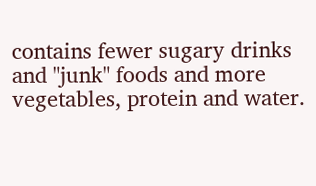contains fewer sugary drinks and "junk" foods and more vegetables, protein and water.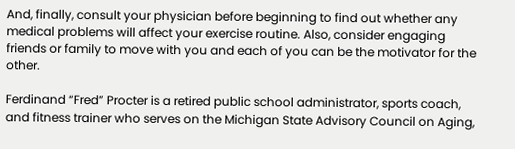And, finally, consult your physician before beginning to find out whether any medical problems will affect your exercise routine. Also, consider engaging friends or family to move with you and each of you can be the motivator for the other.

Ferdinand “Fred” Procter is a retired public school administrator, sports coach, and fitness trainer who serves on the Michigan State Advisory Council on Aging,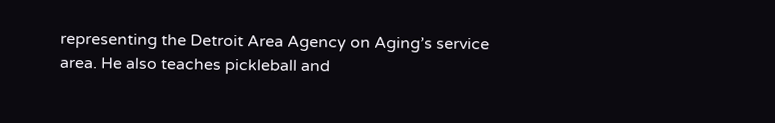representing the Detroit Area Agency on Aging’s service area. He also teaches pickleball and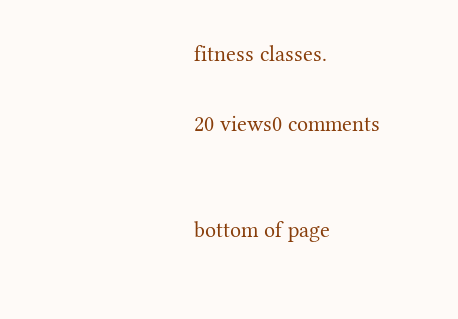fitness classes.

20 views0 comments


bottom of page